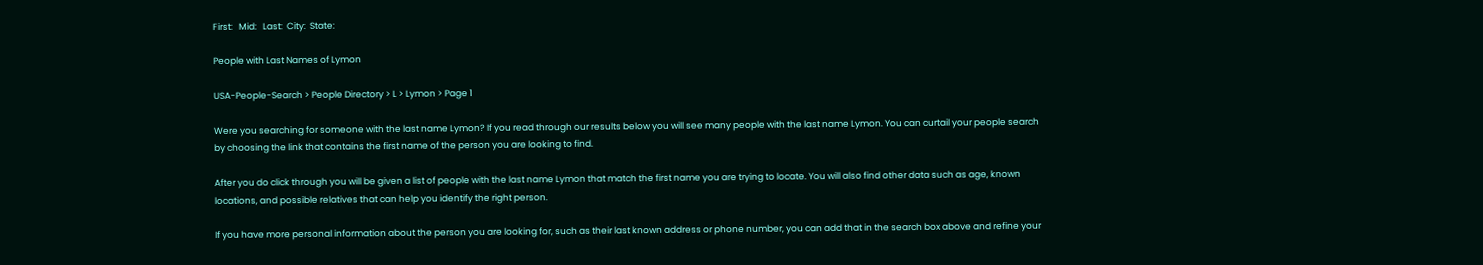First:   Mid:   Last:  City:  State:

People with Last Names of Lymon

USA-People-Search > People Directory > L > Lymon > Page 1

Were you searching for someone with the last name Lymon? If you read through our results below you will see many people with the last name Lymon. You can curtail your people search by choosing the link that contains the first name of the person you are looking to find.

After you do click through you will be given a list of people with the last name Lymon that match the first name you are trying to locate. You will also find other data such as age, known locations, and possible relatives that can help you identify the right person.

If you have more personal information about the person you are looking for, such as their last known address or phone number, you can add that in the search box above and refine your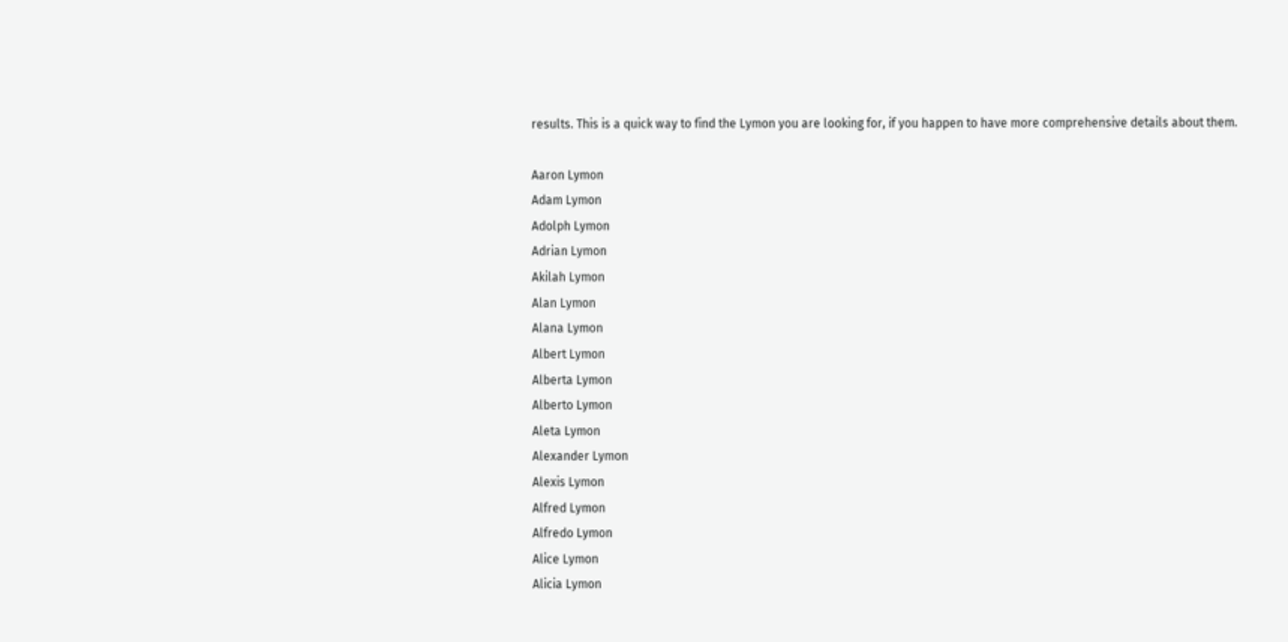results. This is a quick way to find the Lymon you are looking for, if you happen to have more comprehensive details about them.

Aaron Lymon
Adam Lymon
Adolph Lymon
Adrian Lymon
Akilah Lymon
Alan Lymon
Alana Lymon
Albert Lymon
Alberta Lymon
Alberto Lymon
Aleta Lymon
Alexander Lymon
Alexis Lymon
Alfred Lymon
Alfredo Lymon
Alice Lymon
Alicia Lymon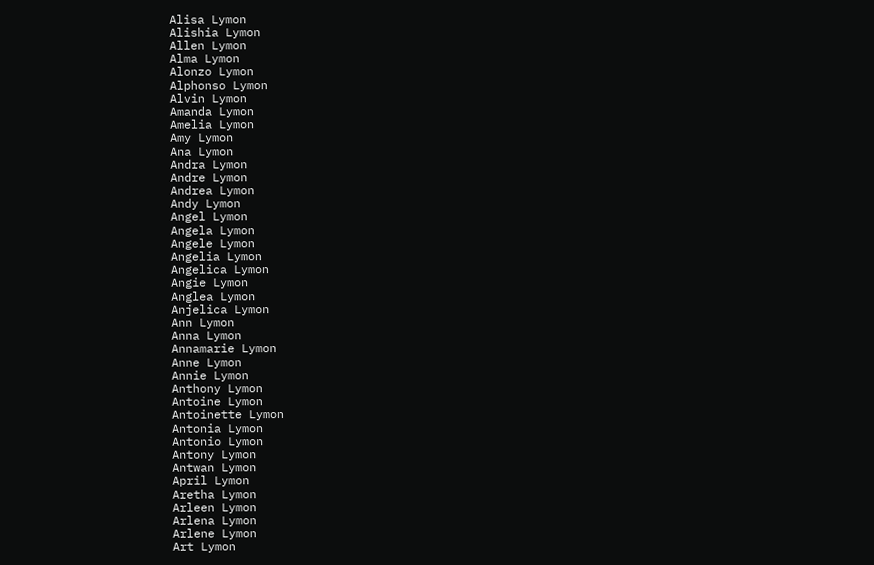Alisa Lymon
Alishia Lymon
Allen Lymon
Alma Lymon
Alonzo Lymon
Alphonso Lymon
Alvin Lymon
Amanda Lymon
Amelia Lymon
Amy Lymon
Ana Lymon
Andra Lymon
Andre Lymon
Andrea Lymon
Andy Lymon
Angel Lymon
Angela Lymon
Angele Lymon
Angelia Lymon
Angelica Lymon
Angie Lymon
Anglea Lymon
Anjelica Lymon
Ann Lymon
Anna Lymon
Annamarie Lymon
Anne Lymon
Annie Lymon
Anthony Lymon
Antoine Lymon
Antoinette Lymon
Antonia Lymon
Antonio Lymon
Antony Lymon
Antwan Lymon
April Lymon
Aretha Lymon
Arleen Lymon
Arlena Lymon
Arlene Lymon
Art Lymon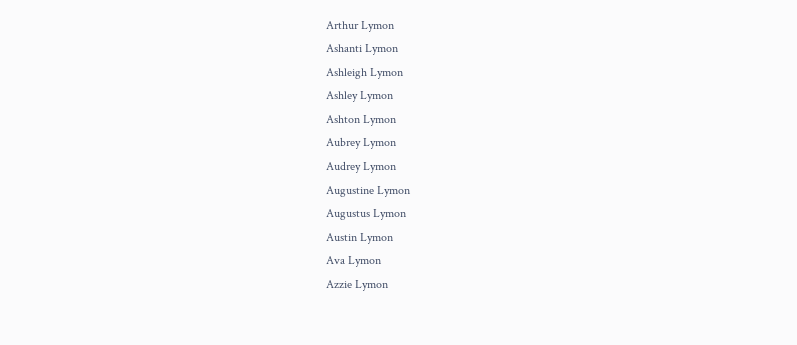Arthur Lymon
Ashanti Lymon
Ashleigh Lymon
Ashley Lymon
Ashton Lymon
Aubrey Lymon
Audrey Lymon
Augustine Lymon
Augustus Lymon
Austin Lymon
Ava Lymon
Azzie Lymon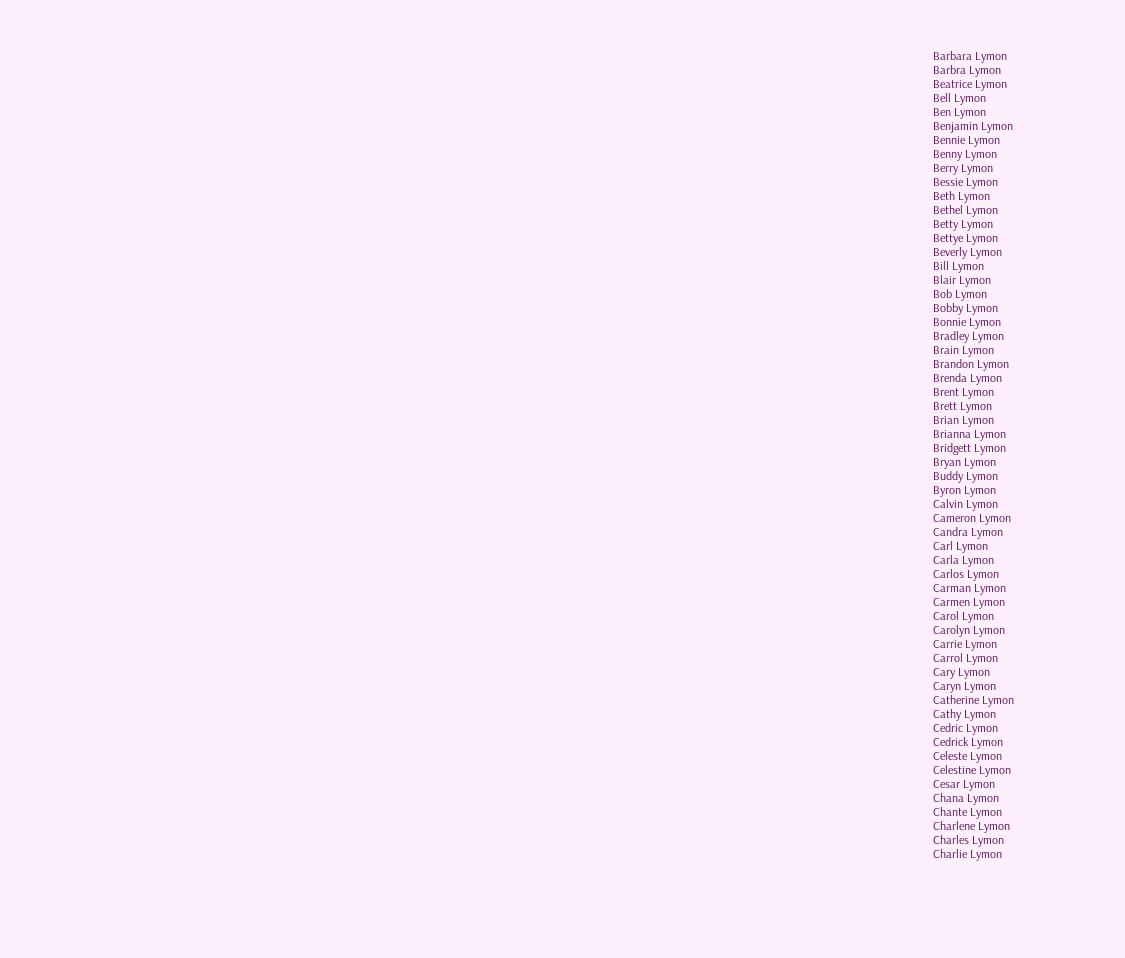Barbara Lymon
Barbra Lymon
Beatrice Lymon
Bell Lymon
Ben Lymon
Benjamin Lymon
Bennie Lymon
Benny Lymon
Berry Lymon
Bessie Lymon
Beth Lymon
Bethel Lymon
Betty Lymon
Bettye Lymon
Beverly Lymon
Bill Lymon
Blair Lymon
Bob Lymon
Bobby Lymon
Bonnie Lymon
Bradley Lymon
Brain Lymon
Brandon Lymon
Brenda Lymon
Brent Lymon
Brett Lymon
Brian Lymon
Brianna Lymon
Bridgett Lymon
Bryan Lymon
Buddy Lymon
Byron Lymon
Calvin Lymon
Cameron Lymon
Candra Lymon
Carl Lymon
Carla Lymon
Carlos Lymon
Carman Lymon
Carmen Lymon
Carol Lymon
Carolyn Lymon
Carrie Lymon
Carrol Lymon
Cary Lymon
Caryn Lymon
Catherine Lymon
Cathy Lymon
Cedric Lymon
Cedrick Lymon
Celeste Lymon
Celestine Lymon
Cesar Lymon
Chana Lymon
Chante Lymon
Charlene Lymon
Charles Lymon
Charlie Lymon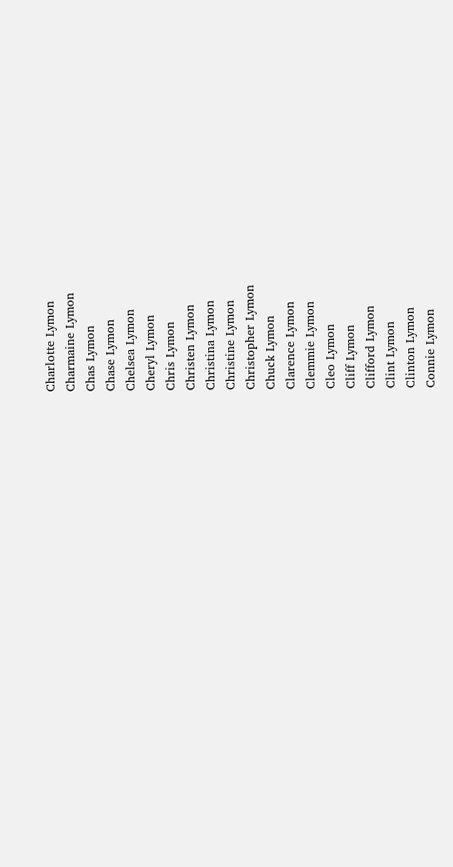Charlotte Lymon
Charmaine Lymon
Chas Lymon
Chase Lymon
Chelsea Lymon
Cheryl Lymon
Chris Lymon
Christen Lymon
Christina Lymon
Christine Lymon
Christopher Lymon
Chuck Lymon
Clarence Lymon
Clemmie Lymon
Cleo Lymon
Cliff Lymon
Clifford Lymon
Clint Lymon
Clinton Lymon
Connie Lymon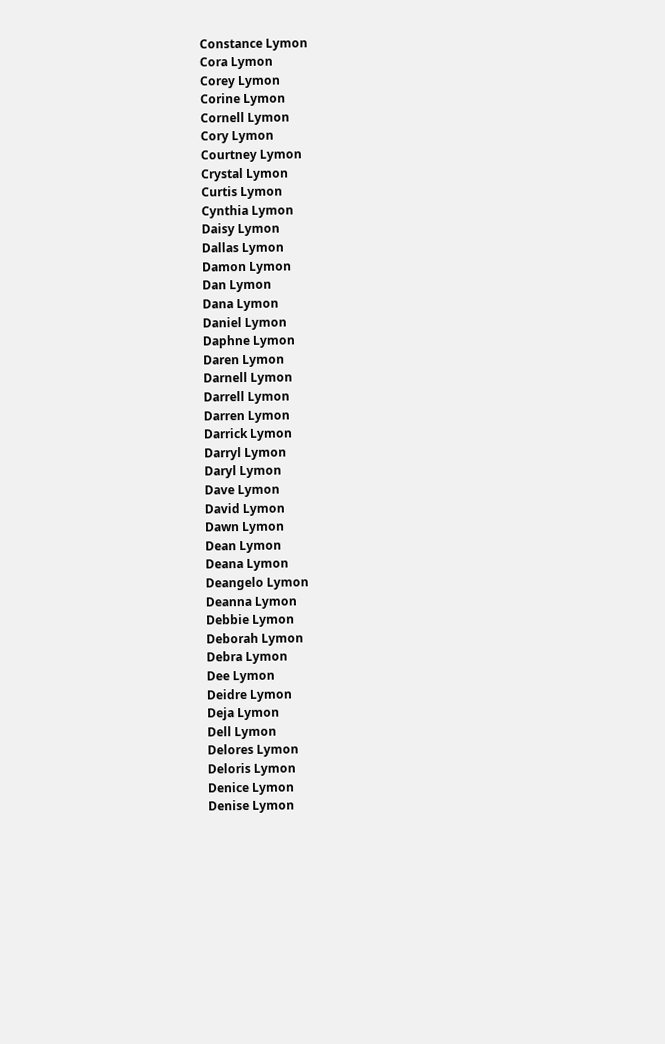Constance Lymon
Cora Lymon
Corey Lymon
Corine Lymon
Cornell Lymon
Cory Lymon
Courtney Lymon
Crystal Lymon
Curtis Lymon
Cynthia Lymon
Daisy Lymon
Dallas Lymon
Damon Lymon
Dan Lymon
Dana Lymon
Daniel Lymon
Daphne Lymon
Daren Lymon
Darnell Lymon
Darrell Lymon
Darren Lymon
Darrick Lymon
Darryl Lymon
Daryl Lymon
Dave Lymon
David Lymon
Dawn Lymon
Dean Lymon
Deana Lymon
Deangelo Lymon
Deanna Lymon
Debbie Lymon
Deborah Lymon
Debra Lymon
Dee Lymon
Deidre Lymon
Deja Lymon
Dell Lymon
Delores Lymon
Deloris Lymon
Denice Lymon
Denise Lymon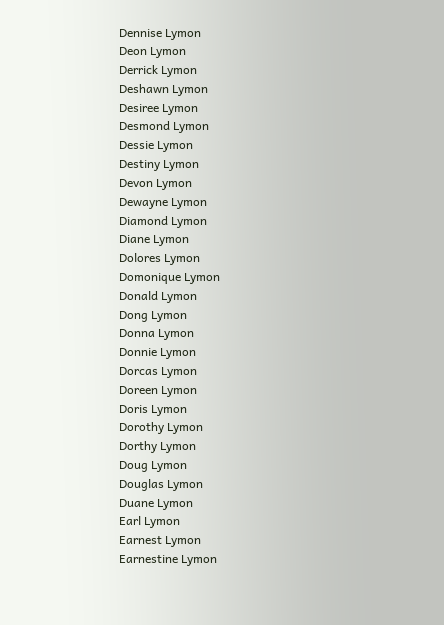Dennise Lymon
Deon Lymon
Derrick Lymon
Deshawn Lymon
Desiree Lymon
Desmond Lymon
Dessie Lymon
Destiny Lymon
Devon Lymon
Dewayne Lymon
Diamond Lymon
Diane Lymon
Dolores Lymon
Domonique Lymon
Donald Lymon
Dong Lymon
Donna Lymon
Donnie Lymon
Dorcas Lymon
Doreen Lymon
Doris Lymon
Dorothy Lymon
Dorthy Lymon
Doug Lymon
Douglas Lymon
Duane Lymon
Earl Lymon
Earnest Lymon
Earnestine Lymon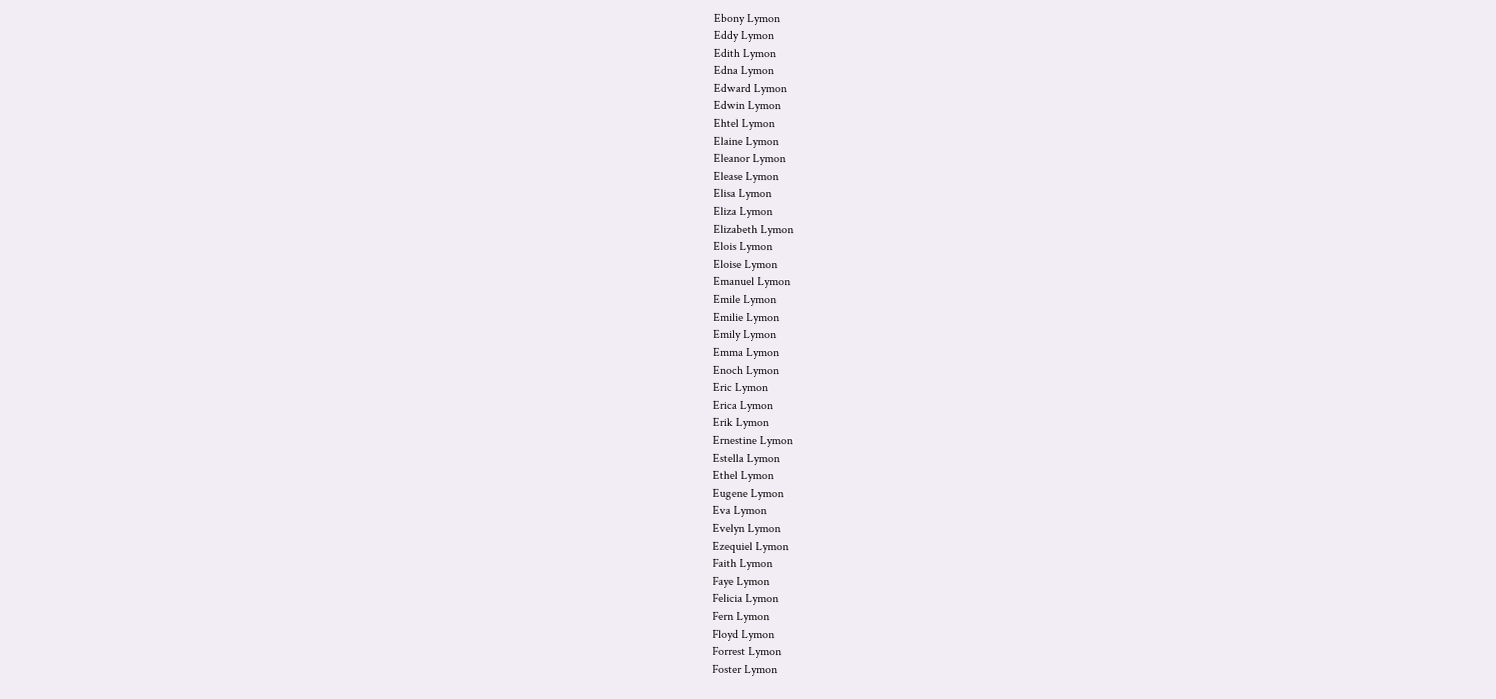Ebony Lymon
Eddy Lymon
Edith Lymon
Edna Lymon
Edward Lymon
Edwin Lymon
Ehtel Lymon
Elaine Lymon
Eleanor Lymon
Elease Lymon
Elisa Lymon
Eliza Lymon
Elizabeth Lymon
Elois Lymon
Eloise Lymon
Emanuel Lymon
Emile Lymon
Emilie Lymon
Emily Lymon
Emma Lymon
Enoch Lymon
Eric Lymon
Erica Lymon
Erik Lymon
Ernestine Lymon
Estella Lymon
Ethel Lymon
Eugene Lymon
Eva Lymon
Evelyn Lymon
Ezequiel Lymon
Faith Lymon
Faye Lymon
Felicia Lymon
Fern Lymon
Floyd Lymon
Forrest Lymon
Foster Lymon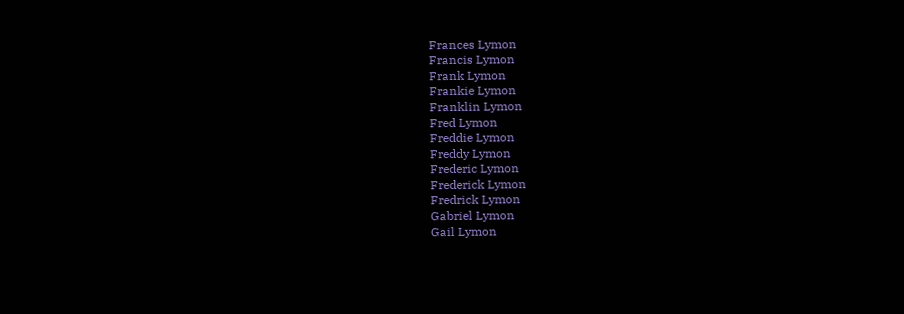Frances Lymon
Francis Lymon
Frank Lymon
Frankie Lymon
Franklin Lymon
Fred Lymon
Freddie Lymon
Freddy Lymon
Frederic Lymon
Frederick Lymon
Fredrick Lymon
Gabriel Lymon
Gail Lymon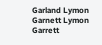Garland Lymon
Garnett Lymon
Garrett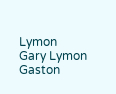Lymon
Gary Lymon
Gaston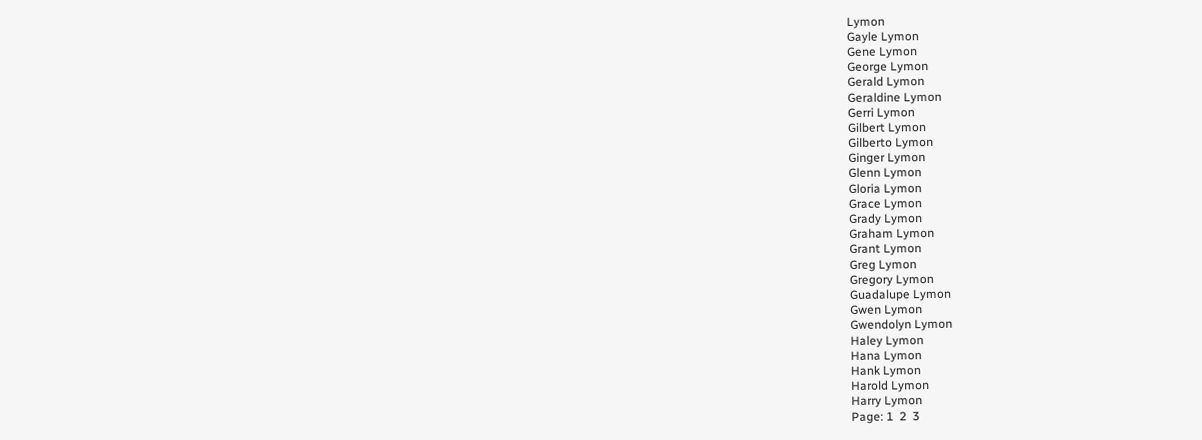Lymon
Gayle Lymon
Gene Lymon
George Lymon
Gerald Lymon
Geraldine Lymon
Gerri Lymon
Gilbert Lymon
Gilberto Lymon
Ginger Lymon
Glenn Lymon
Gloria Lymon
Grace Lymon
Grady Lymon
Graham Lymon
Grant Lymon
Greg Lymon
Gregory Lymon
Guadalupe Lymon
Gwen Lymon
Gwendolyn Lymon
Haley Lymon
Hana Lymon
Hank Lymon
Harold Lymon
Harry Lymon
Page: 1  2  3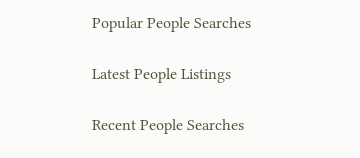Popular People Searches

Latest People Listings

Recent People Searches